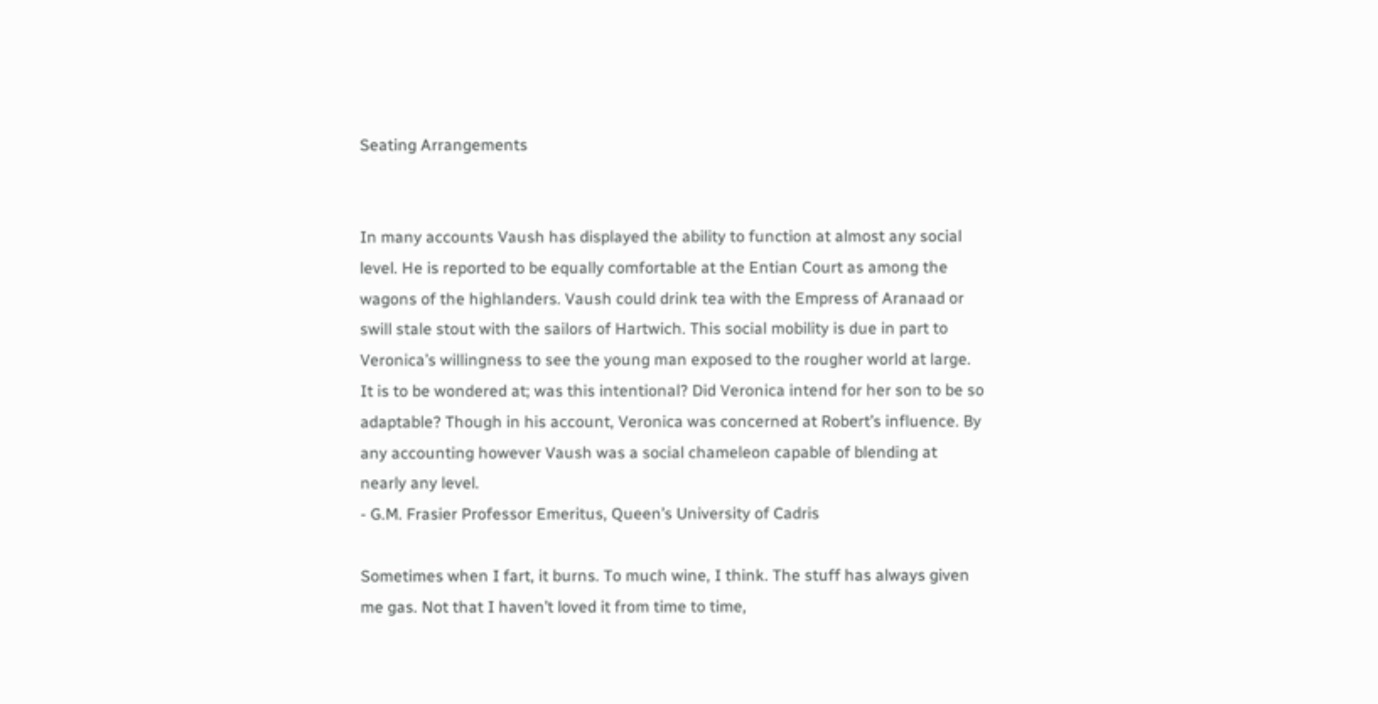Seating Arrangements


In many accounts Vaush has displayed the ability to function at almost any social level. He is reported to be equally comfortable at the Entian Court as among the wagons of the highlanders. Vaush could drink tea with the Empress of Aranaad or swill stale stout with the sailors of Hartwich. This social mobility is due in part to Veronica’s willingness to see the young man exposed to the rougher world at large. It is to be wondered at; was this intentional? Did Veronica intend for her son to be so adaptable? Though in his account, Veronica was concerned at Robert’s influence. By any accounting however Vaush was a social chameleon capable of blending at nearly any level.
- G.M. Frasier Professor Emeritus, Queen’s University of Cadris

Sometimes when I fart, it burns. To much wine, I think. The stuff has always given me gas. Not that I haven’t loved it from time to time,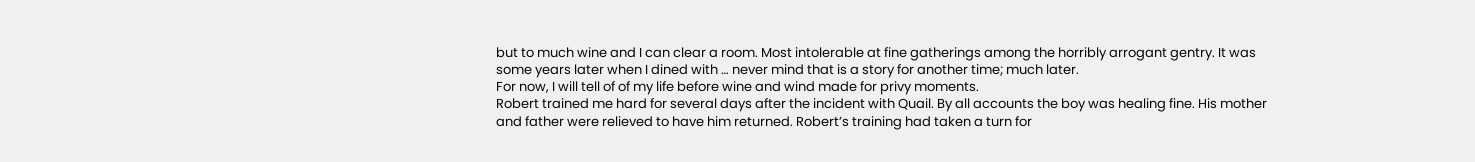but to much wine and I can clear a room. Most intolerable at fine gatherings among the horribly arrogant gentry. It was some years later when I dined with … never mind that is a story for another time; much later.
For now, I will tell of of my life before wine and wind made for privy moments.
Robert trained me hard for several days after the incident with Quail. By all accounts the boy was healing fine. His mother and father were relieved to have him returned. Robert’s training had taken a turn for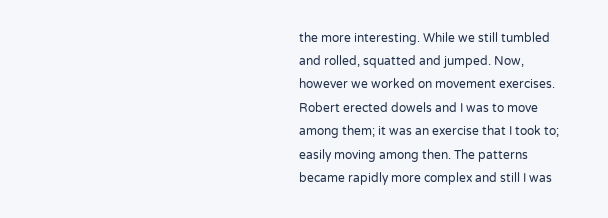the more interesting. While we still tumbled and rolled, squatted and jumped. Now, however we worked on movement exercises. Robert erected dowels and I was to move among them; it was an exercise that I took to; easily moving among then. The patterns became rapidly more complex and still I was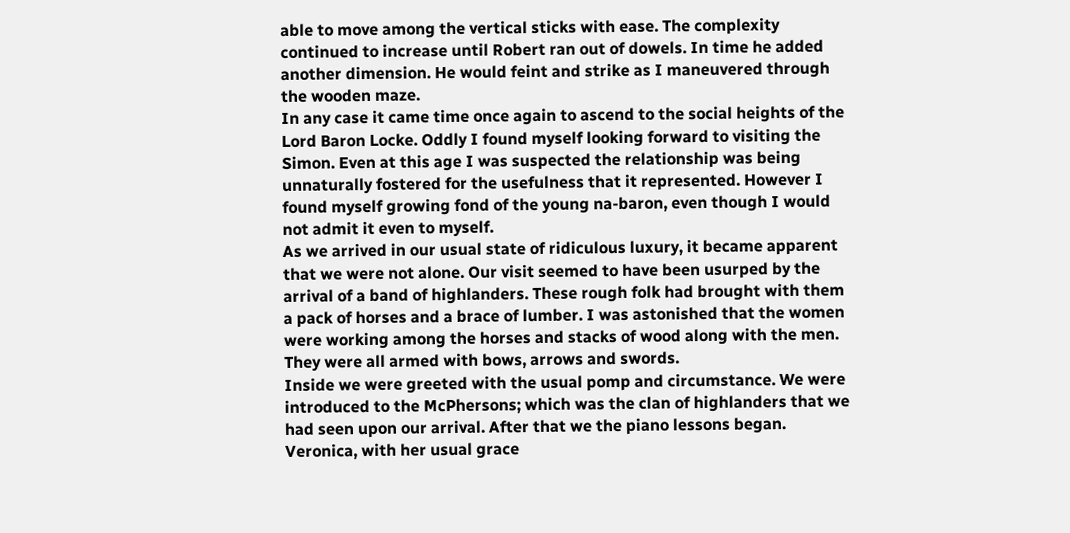able to move among the vertical sticks with ease. The complexity continued to increase until Robert ran out of dowels. In time he added another dimension. He would feint and strike as I maneuvered through the wooden maze.
In any case it came time once again to ascend to the social heights of the Lord Baron Locke. Oddly I found myself looking forward to visiting the Simon. Even at this age I was suspected the relationship was being unnaturally fostered for the usefulness that it represented. However I found myself growing fond of the young na-baron, even though I would not admit it even to myself.
As we arrived in our usual state of ridiculous luxury, it became apparent that we were not alone. Our visit seemed to have been usurped by the arrival of a band of highlanders. These rough folk had brought with them a pack of horses and a brace of lumber. I was astonished that the women were working among the horses and stacks of wood along with the men. They were all armed with bows, arrows and swords.
Inside we were greeted with the usual pomp and circumstance. We were introduced to the McPhersons; which was the clan of highlanders that we had seen upon our arrival. After that we the piano lessons began. Veronica, with her usual grace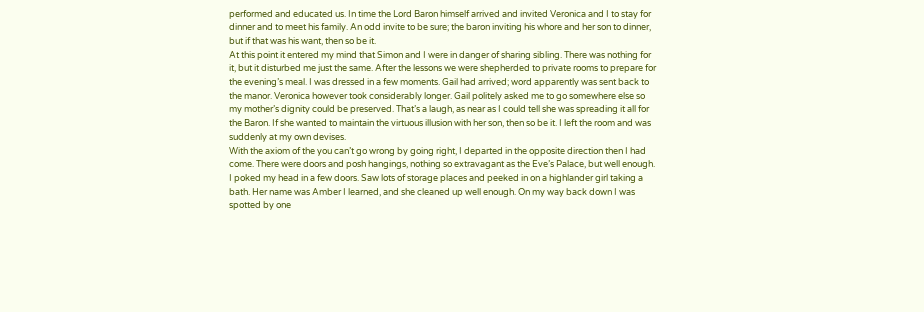performed and educated us. In time the Lord Baron himself arrived and invited Veronica and I to stay for dinner and to meet his family. An odd invite to be sure; the baron inviting his whore and her son to dinner, but if that was his want, then so be it.
At this point it entered my mind that Simon and I were in danger of sharing sibling. There was nothing for it, but it disturbed me just the same. After the lessons we were shepherded to private rooms to prepare for the evening’s meal. I was dressed in a few moments. Gail had arrived; word apparently was sent back to the manor. Veronica however took considerably longer. Gail politely asked me to go somewhere else so my mother’s dignity could be preserved. That’s a laugh, as near as I could tell she was spreading it all for the Baron. If she wanted to maintain the virtuous illusion with her son, then so be it. I left the room and was suddenly at my own devises.
With the axiom of the you can’t go wrong by going right, I departed in the opposite direction then I had come. There were doors and posh hangings, nothing so extravagant as the Eve’s Palace, but well enough. I poked my head in a few doors. Saw lots of storage places and peeked in on a highlander girl taking a bath. Her name was Amber I learned, and she cleaned up well enough. On my way back down I was spotted by one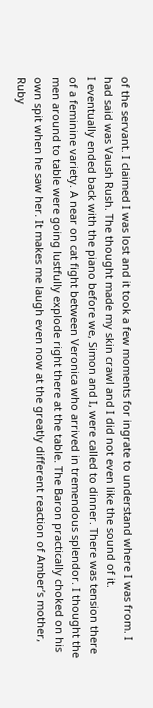of the servant. I claimed I was lost and it took a few moments for ingrate to understand where I was from. I had said was Vaush Rush. The thought made my skin crawl and I did not even like the sound of it.
I eventually ended back with the piano before we, Simon and I, were called to dinner. There was tension there of a feminine variety. A near on cat fight between Veronica who arrived in tremendous splendor. I thought the men around to table were going lustfully explode right there at the table. The Baron practically choked on his own spit when he saw her. It makes me laugh even now at the greatly different reaction of Amber’s mother, Ruby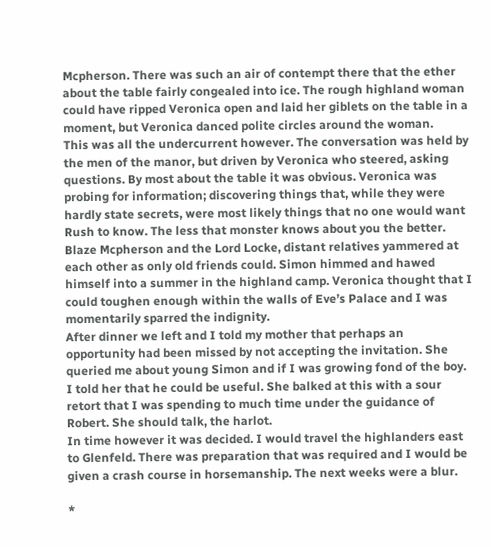Mcpherson. There was such an air of contempt there that the ether about the table fairly congealed into ice. The rough highland woman could have ripped Veronica open and laid her giblets on the table in a moment, but Veronica danced polite circles around the woman.
This was all the undercurrent however. The conversation was held by the men of the manor, but driven by Veronica who steered, asking questions. By most about the table it was obvious. Veronica was probing for information; discovering things that, while they were hardly state secrets, were most likely things that no one would want Rush to know. The less that monster knows about you the better.
Blaze Mcpherson and the Lord Locke, distant relatives yammered at each other as only old friends could. Simon himmed and hawed himself into a summer in the highland camp. Veronica thought that I could toughen enough within the walls of Eve’s Palace and I was momentarily sparred the indignity.
After dinner we left and I told my mother that perhaps an opportunity had been missed by not accepting the invitation. She queried me about young Simon and if I was growing fond of the boy. I told her that he could be useful. She balked at this with a sour retort that I was spending to much time under the guidance of Robert. She should talk, the harlot.
In time however it was decided. I would travel the highlanders east to Glenfeld. There was preparation that was required and I would be given a crash course in horsemanship. The next weeks were a blur.

*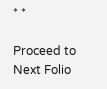* *

Proceed to Next Folio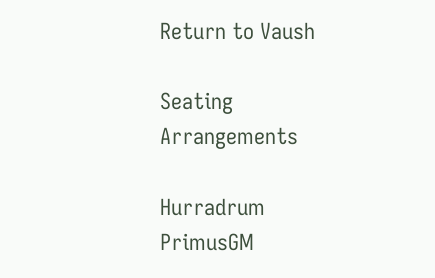Return to Vaush

Seating Arrangements

Hurradrum PrimusGM